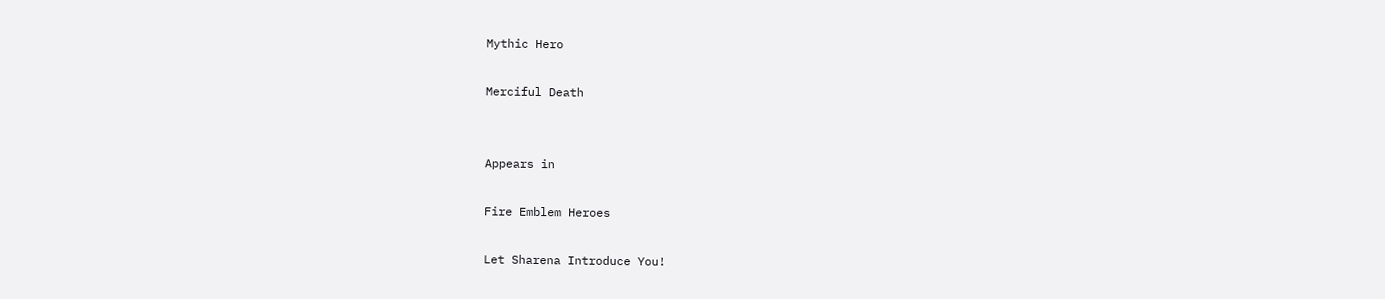Mythic Hero

Merciful Death


Appears in

Fire Emblem Heroes

Let Sharena Introduce You!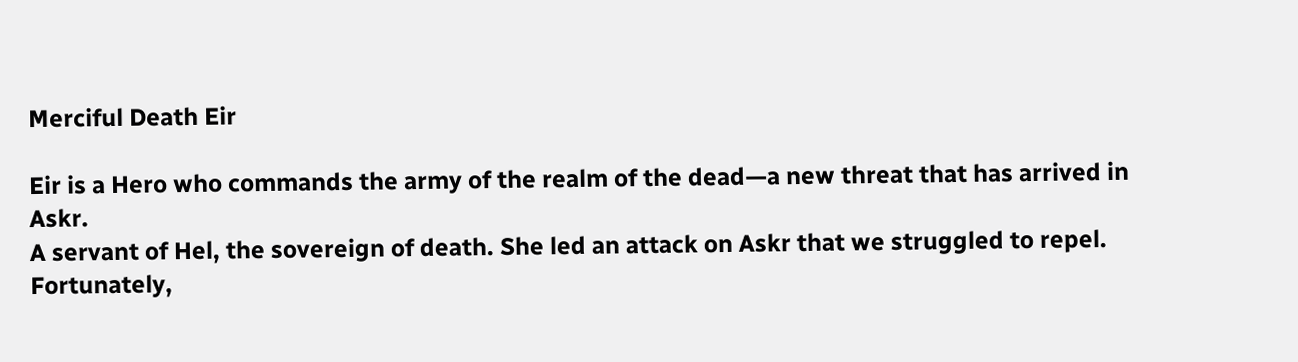Merciful Death Eir

Eir is a Hero who commands the army of the realm of the dead—a new threat that has arrived in Askr.
A servant of Hel, the sovereign of death. She led an attack on Askr that we struggled to repel.
Fortunately,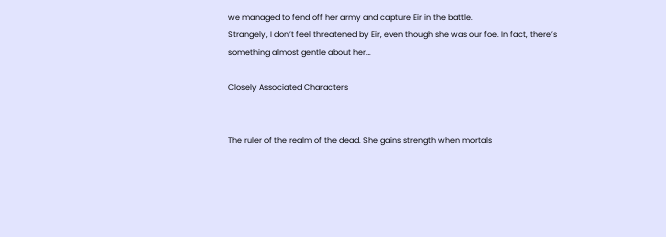we managed to fend off her army and capture Eir in the battle.
Strangely, I don’t feel threatened by Eir, even though she was our foe. In fact, there’s something almost gentle about her…

Closely Associated Characters


The ruler of the realm of the dead. She gains strength when mortals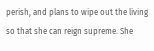perish, and plans to wipe out the living so that she can reign supreme. She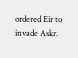ordered Eir to invade Askr.